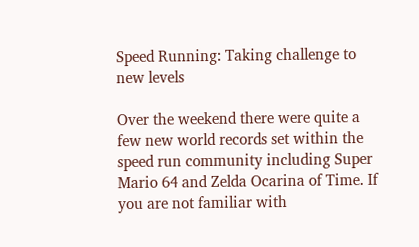Speed Running: Taking challenge to new levels

Over the weekend there were quite a few new world records set within the speed run community including Super Mario 64 and Zelda Ocarina of Time. If you are not familiar with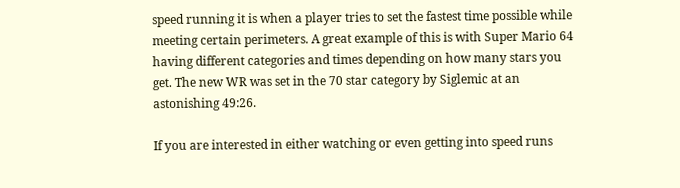speed running it is when a player tries to set the fastest time possible while meeting certain perimeters. A great example of this is with Super Mario 64 having different categories and times depending on how many stars you get. The new WR was set in the 70 star category by Siglemic at an astonishing 49:26.

If you are interested in either watching or even getting into speed runs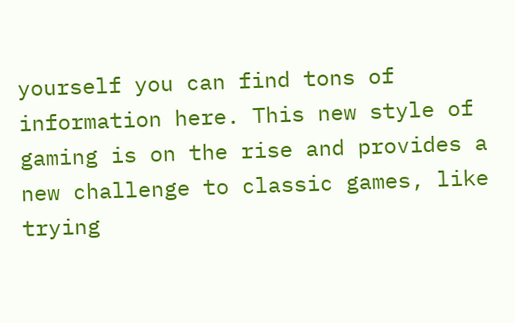yourself you can find tons of information here. This new style of gaming is on the rise and provides a new challenge to classic games, like trying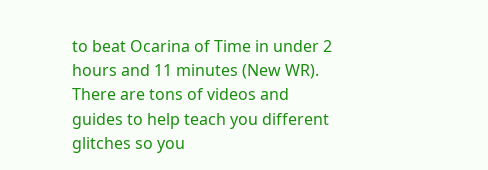to beat Ocarina of Time in under 2 hours and 11 minutes (New WR). There are tons of videos and guides to help teach you different glitches so you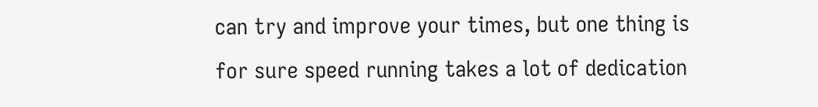can try and improve your times, but one thing is for sure speed running takes a lot of dedication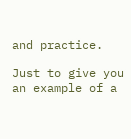and practice.

Just to give you an example of a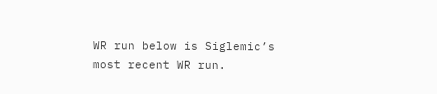WR run below is Siglemic’s most recent WR run.